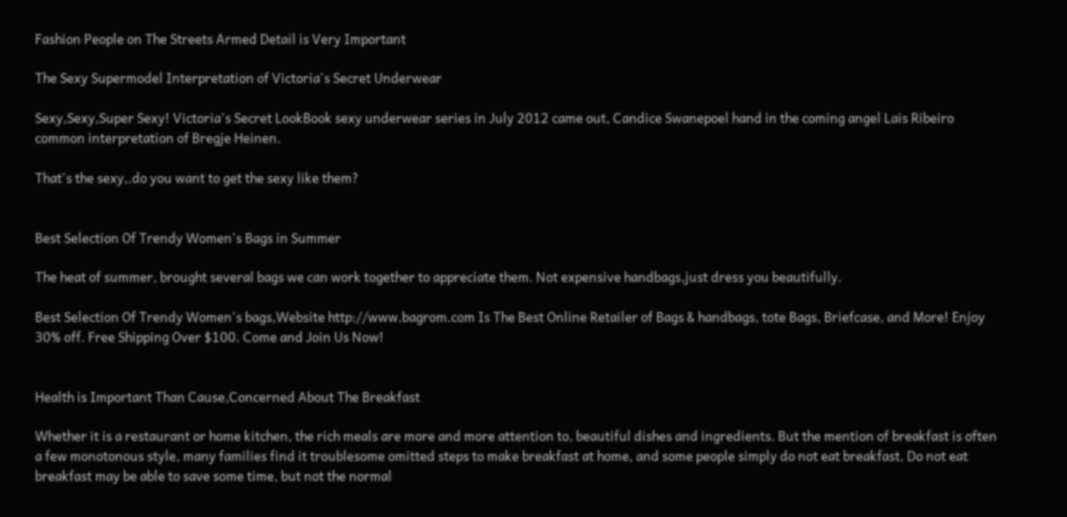Fashion People on The Streets Armed Detail is Very Important

The Sexy Supermodel Interpretation of Victoria's Secret Underwear

Sexy,Sexy,Super Sexy! Victoria's Secret LookBook sexy underwear series in July 2012 came out, Candice Swanepoel hand in the coming angel Lais Ribeiro common interpretation of Bregje Heinen.

That's the sexy,.do you want to get the sexy like them?


Best Selection Of Trendy Women's Bags in Summer

The heat of summer, brought several bags we can work together to appreciate them. Not expensive handbags,just dress you beautifully.

Best Selection Of Trendy Women's bags,Website http://www.bagrom.com Is The Best Online Retailer of Bags & handbags, tote Bags, Briefcase, and More! Enjoy 30% off. Free Shipping Over $100. Come and Join Us Now!


Health is Important Than Cause,Concerned About The Breakfast

Whether it is a restaurant or home kitchen, the rich meals are more and more attention to, beautiful dishes and ingredients. But the mention of breakfast is often a few monotonous style, many families find it troublesome omitted steps to make breakfast at home, and some people simply do not eat breakfast. Do not eat breakfast may be able to save some time, but not the normal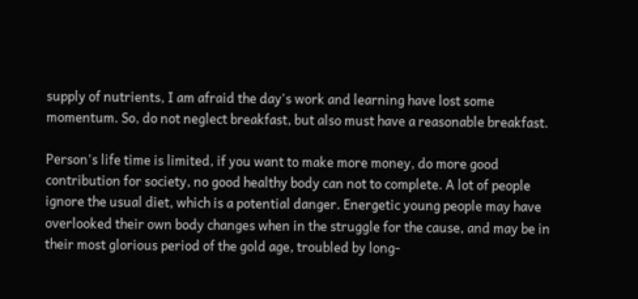supply of nutrients, I am afraid the day's work and learning have lost some momentum. So, do not neglect breakfast, but also must have a reasonable breakfast.

Person's life time is limited, if you want to make more money, do more good contribution for society, no good healthy body can not to complete. A lot of people ignore the usual diet, which is a potential danger. Energetic young people may have overlooked their own body changes when in the struggle for the cause, and may be in their most glorious period of the gold age, troubled by long-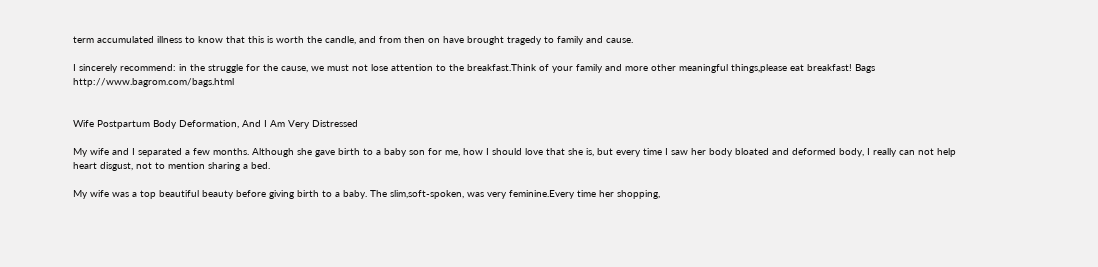term accumulated illness to know that this is worth the candle, and from then on have brought tragedy to family and cause.

I sincerely recommend: in the struggle for the cause, we must not lose attention to the breakfast.Think of your family and more other meaningful things,please eat breakfast! Bags http://www.bagrom.com/bags.html


Wife Postpartum Body Deformation, And I Am Very Distressed

My wife and I separated a few months. Although she gave birth to a baby son for me, how I should love that she is, but every time I saw her body bloated and deformed body, I really can not help heart disgust, not to mention sharing a bed.

My wife was a top beautiful beauty before giving birth to a baby. The slim,soft-spoken, was very feminine.Every time her shopping,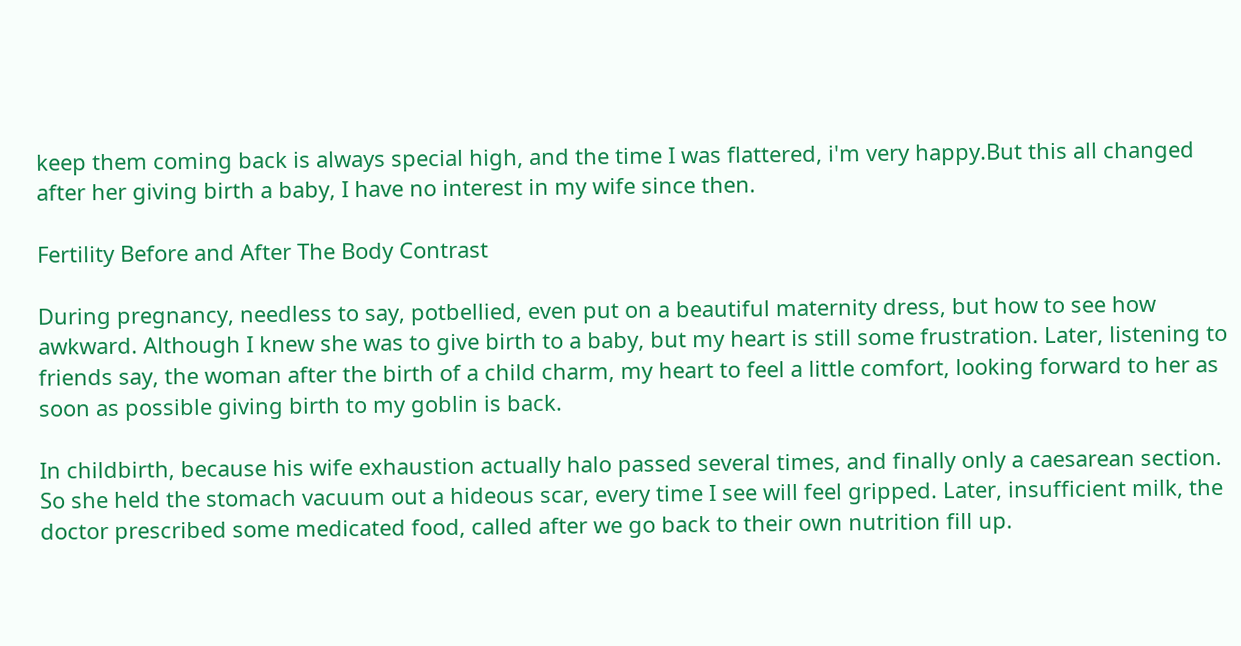keep them coming back is always special high, and the time I was flattered, i'm very happy.But this all changed after her giving birth a baby, I have no interest in my wife since then.

Fertility Before and After The Body Contrast

During pregnancy, needless to say, potbellied, even put on a beautiful maternity dress, but how to see how awkward. Although I knew she was to give birth to a baby, but my heart is still some frustration. Later, listening to friends say, the woman after the birth of a child charm, my heart to feel a little comfort, looking forward to her as soon as possible giving birth to my goblin is back.

In childbirth, because his wife exhaustion actually halo passed several times, and finally only a caesarean section. So she held the stomach vacuum out a hideous scar, every time I see will feel gripped. Later, insufficient milk, the doctor prescribed some medicated food, called after we go back to their own nutrition fill up.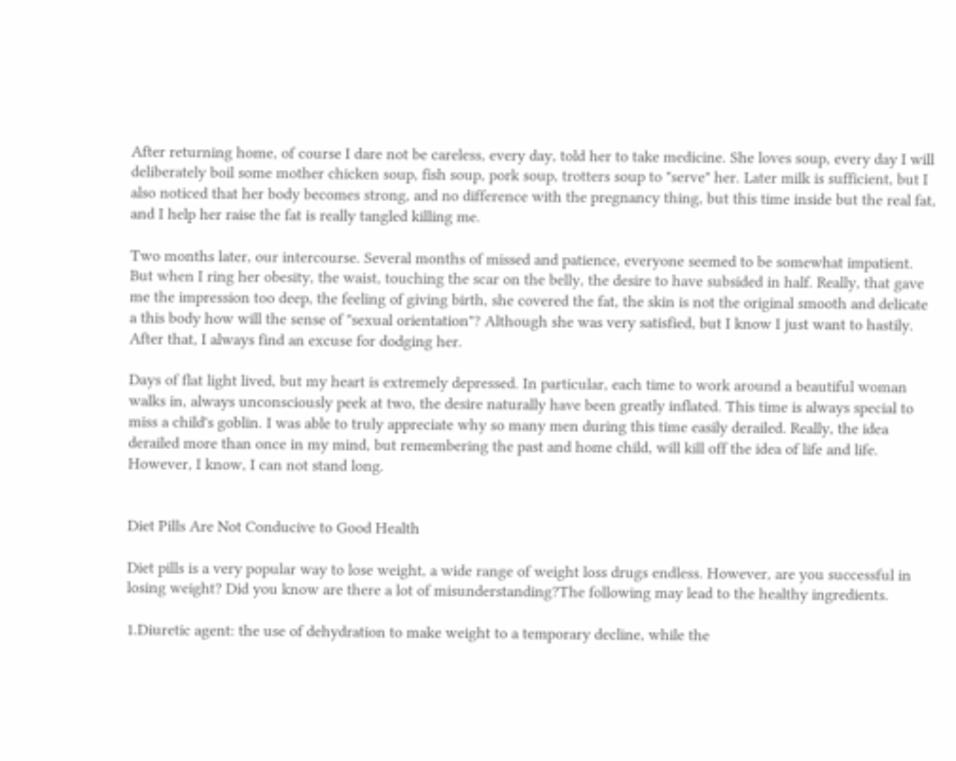After returning home, of course I dare not be careless, every day, told her to take medicine. She loves soup, every day I will deliberately boil some mother chicken soup, fish soup, pork soup, trotters soup to "serve" her. Later milk is sufficient, but I also noticed that her body becomes strong, and no difference with the pregnancy thing, but this time inside but the real fat, and I help her raise the fat is really tangled killing me.

Two months later, our intercourse. Several months of missed and patience, everyone seemed to be somewhat impatient. But when I ring her obesity, the waist, touching the scar on the belly, the desire to have subsided in half. Really, that gave me the impression too deep, the feeling of giving birth, she covered the fat, the skin is not the original smooth and delicate a this body how will the sense of "sexual orientation"? Although she was very satisfied, but I know I just want to hastily. After that, I always find an excuse for dodging her.

Days of flat light lived, but my heart is extremely depressed. In particular, each time to work around a beautiful woman walks in, always unconsciously peek at two, the desire naturally have been greatly inflated. This time is always special to miss a child's goblin. I was able to truly appreciate why so many men during this time easily derailed. Really, the idea derailed more than once in my mind, but remembering the past and home child, will kill off the idea of life and life. However, I know, I can not stand long.


Diet Pills Are Not Conducive to Good Health

Diet pills is a very popular way to lose weight, a wide range of weight loss drugs endless. However, are you successful in losing weight? Did you know are there a lot of misunderstanding?The following may lead to the healthy ingredients.

1.Diuretic agent: the use of dehydration to make weight to a temporary decline, while the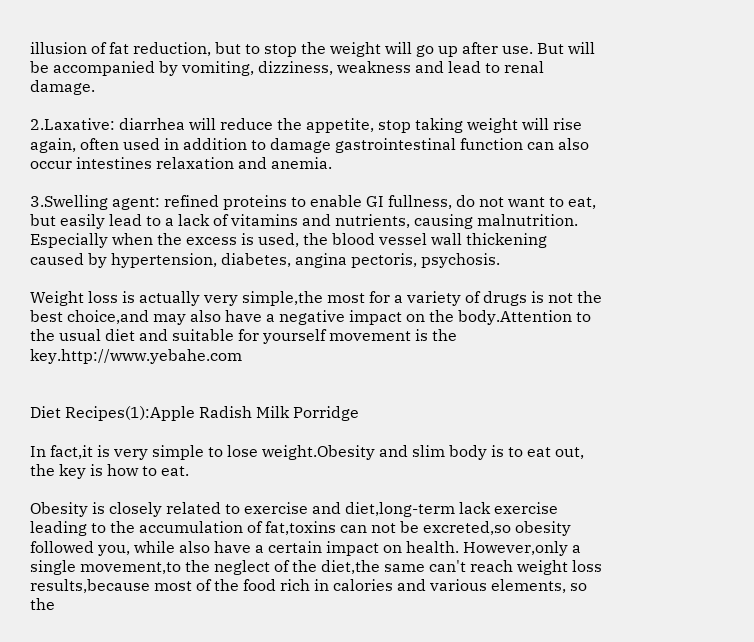illusion of fat reduction, but to stop the weight will go up after use. But will be accompanied by vomiting, dizziness, weakness and lead to renal damage.

2.Laxative: diarrhea will reduce the appetite, stop taking weight will rise again, often used in addition to damage gastrointestinal function can also occur intestines relaxation and anemia.

3.Swelling agent: refined proteins to enable GI fullness, do not want to eat, but easily lead to a lack of vitamins and nutrients, causing malnutrition. Especially when the excess is used, the blood vessel wall thickening caused by hypertension, diabetes, angina pectoris, psychosis.

Weight loss is actually very simple,the most for a variety of drugs is not the best choice,and may also have a negative impact on the body.Attention to the usual diet and suitable for yourself movement is the key.http://www.yebahe.com


Diet Recipes(1):Apple Radish Milk Porridge

In fact,it is very simple to lose weight.Obesity and slim body is to eat out, the key is how to eat.

Obesity is closely related to exercise and diet,long-term lack exercise leading to the accumulation of fat,toxins can not be excreted,so obesity followed you, while also have a certain impact on health. However,only a single movement,to the neglect of the diet,the same can't reach weight loss results,because most of the food rich in calories and various elements, so the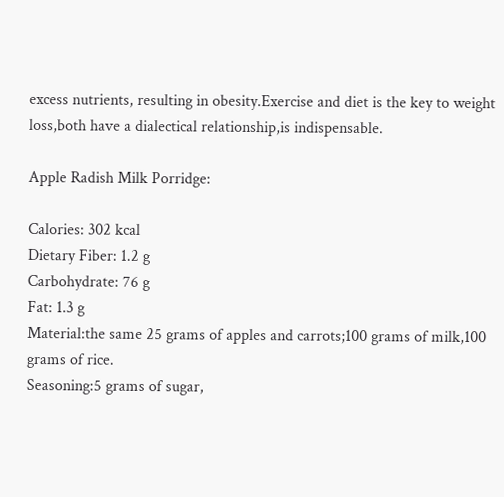excess nutrients, resulting in obesity.Exercise and diet is the key to weight loss,both have a dialectical relationship,is indispensable.

Apple Radish Milk Porridge:

Calories: 302 kcal
Dietary Fiber: 1.2 g
Carbohydrate: 76 g
Fat: 1.3 g
Material:the same 25 grams of apples and carrots;100 grams of milk,100 grams of rice.
Seasoning:5 grams of sugar,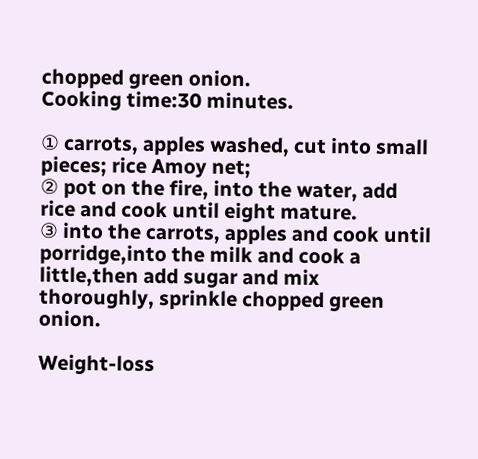chopped green onion.
Cooking time:30 minutes.

① carrots, apples washed, cut into small pieces; rice Amoy net;
② pot on the fire, into the water, add rice and cook until eight mature.
③ into the carrots, apples and cook until porridge,into the milk and cook a little,then add sugar and mix thoroughly, sprinkle chopped green onion.

Weight-loss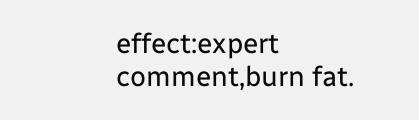effect:expert comment,burn fat.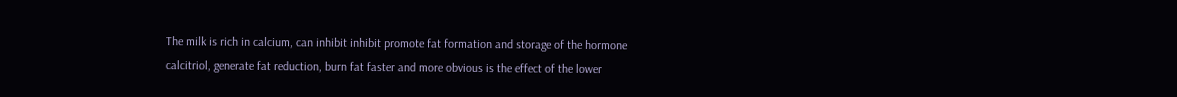The milk is rich in calcium, can inhibit inhibit promote fat formation and storage of the hormone calcitriol, generate fat reduction, burn fat faster and more obvious is the effect of the lower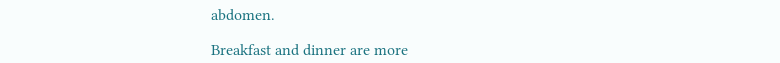abdomen.

Breakfast and dinner are more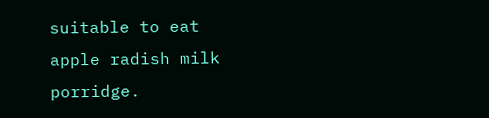suitable to eat apple radish milk porridge.